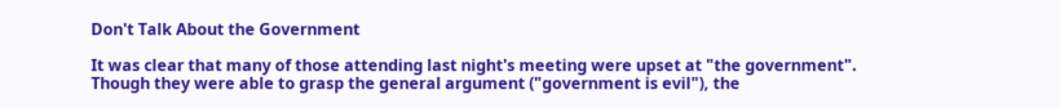Don't Talk About the Government

It was clear that many of those attending last night's meeting were upset at "the government". Though they were able to grasp the general argument ("government is evil"), the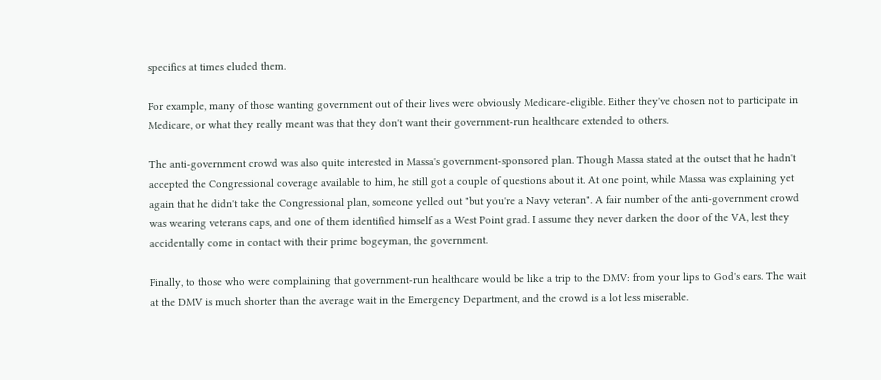specifics at times eluded them.

For example, many of those wanting government out of their lives were obviously Medicare-eligible. Either they've chosen not to participate in Medicare, or what they really meant was that they don't want their government-run healthcare extended to others.

The anti-government crowd was also quite interested in Massa's government-sponsored plan. Though Massa stated at the outset that he hadn't accepted the Congressional coverage available to him, he still got a couple of questions about it. At one point, while Massa was explaining yet again that he didn't take the Congressional plan, someone yelled out "but you're a Navy veteran". A fair number of the anti-government crowd was wearing veterans caps, and one of them identified himself as a West Point grad. I assume they never darken the door of the VA, lest they accidentally come in contact with their prime bogeyman, the government.

Finally, to those who were complaining that government-run healthcare would be like a trip to the DMV: from your lips to God's ears. The wait at the DMV is much shorter than the average wait in the Emergency Department, and the crowd is a lot less miserable.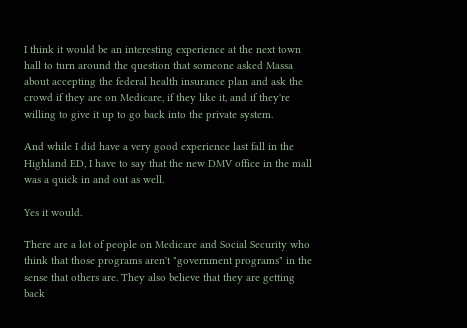I think it would be an interesting experience at the next town hall to turn around the question that someone asked Massa about accepting the federal health insurance plan and ask the crowd if they are on Medicare, if they like it, and if they're willing to give it up to go back into the private system.

And while I did have a very good experience last fall in the Highland ED, I have to say that the new DMV office in the mall was a quick in and out as well.

Yes it would.

There are a lot of people on Medicare and Social Security who think that those programs aren't "government programs" in the sense that others are. They also believe that they are getting back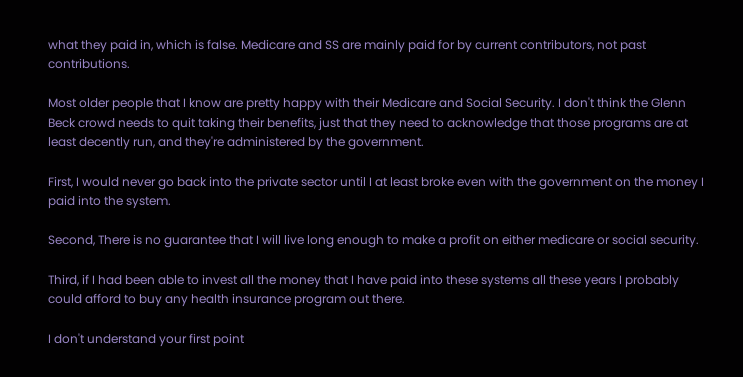what they paid in, which is false. Medicare and SS are mainly paid for by current contributors, not past contributions.

Most older people that I know are pretty happy with their Medicare and Social Security. I don't think the Glenn Beck crowd needs to quit taking their benefits, just that they need to acknowledge that those programs are at least decently run, and they're administered by the government.

First, I would never go back into the private sector until I at least broke even with the government on the money I paid into the system.

Second, There is no guarantee that I will live long enough to make a profit on either medicare or social security.

Third, if I had been able to invest all the money that I have paid into these systems all these years I probably could afford to buy any health insurance program out there.

I don't understand your first point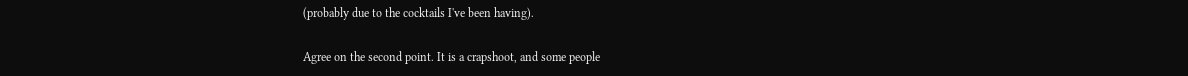(probably due to the cocktails I've been having).

Agree on the second point. It is a crapshoot, and some people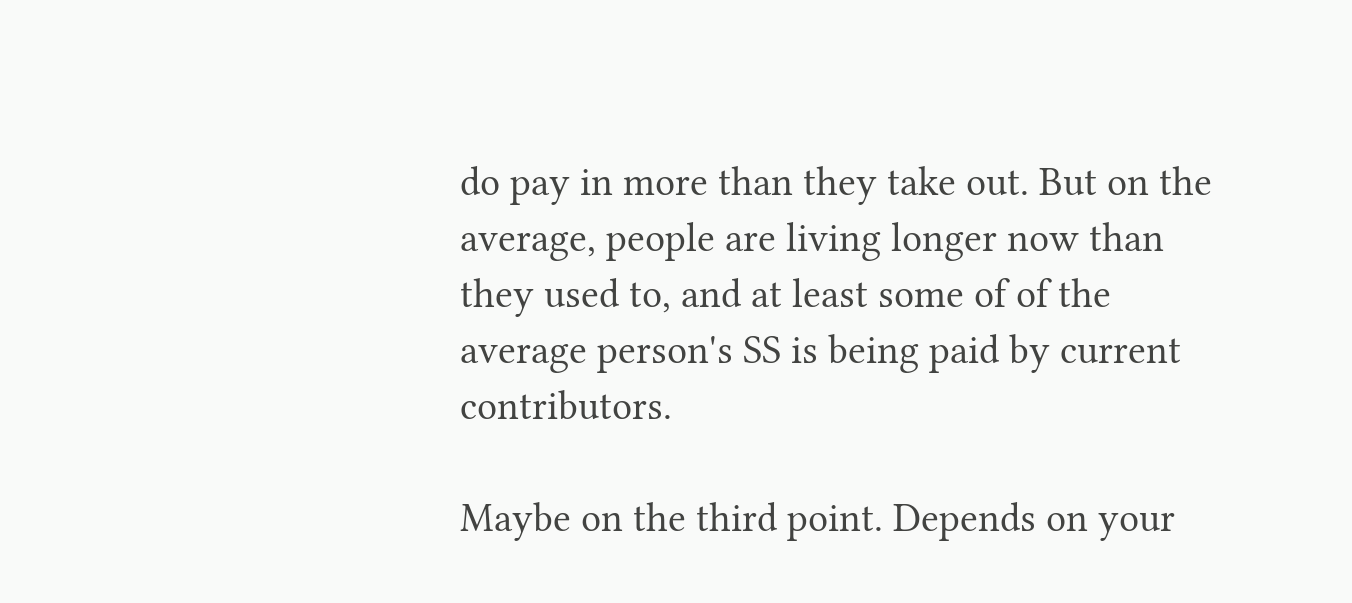do pay in more than they take out. But on the average, people are living longer now than they used to, and at least some of of the average person's SS is being paid by current contributors.

Maybe on the third point. Depends on your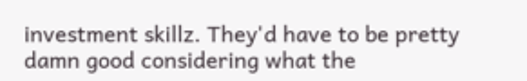investment skillz. They'd have to be pretty damn good considering what the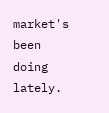market's been doing lately.